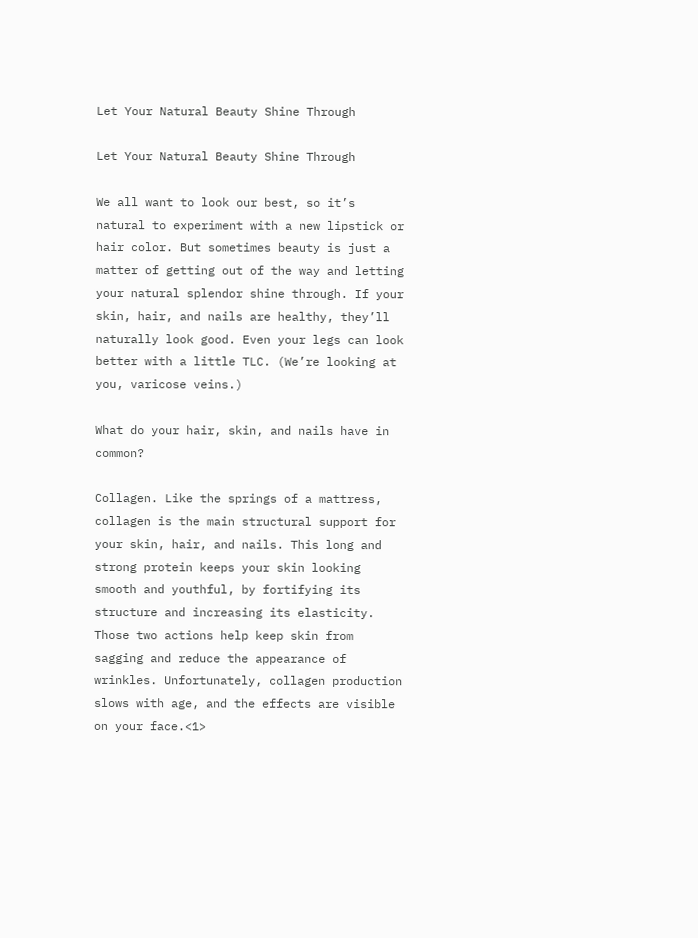Let Your Natural Beauty Shine Through

Let Your Natural Beauty Shine Through

We all want to look our best, so it’s natural to experiment with a new lipstick or hair color. But sometimes beauty is just a matter of getting out of the way and letting your natural splendor shine through. If your skin, hair, and nails are healthy, they’ll naturally look good. Even your legs can look better with a little TLC. (We’re looking at you, varicose veins.)

What do your hair, skin, and nails have in common?

Collagen. Like the springs of a mattress, collagen is the main structural support for your skin, hair, and nails. This long and strong protein keeps your skin looking smooth and youthful, by fortifying its structure and increasing its elasticity. Those two actions help keep skin from sagging and reduce the appearance of wrinkles. Unfortunately, collagen production slows with age, and the effects are visible on your face.<1>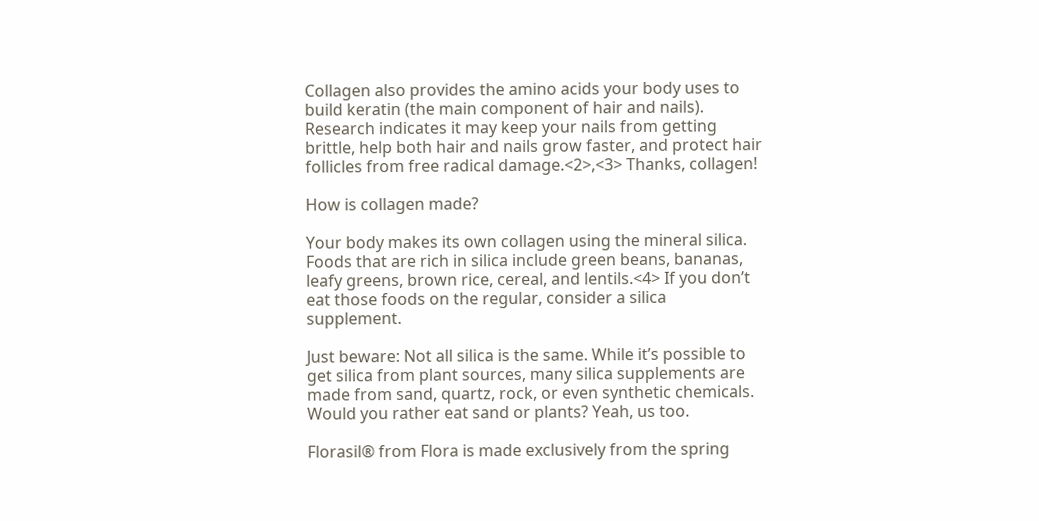Collagen also provides the amino acids your body uses to build keratin (the main component of hair and nails). Research indicates it may keep your nails from getting brittle, help both hair and nails grow faster, and protect hair follicles from free radical damage.<2>,<3> Thanks, collagen!

How is collagen made?

Your body makes its own collagen using the mineral silica. Foods that are rich in silica include green beans, bananas, leafy greens, brown rice, cereal, and lentils.<4> If you don’t eat those foods on the regular, consider a silica supplement.

Just beware: Not all silica is the same. While it’s possible to get silica from plant sources, many silica supplements are made from sand, quartz, rock, or even synthetic chemicals. Would you rather eat sand or plants? Yeah, us too.

Florasil® from Flora is made exclusively from the spring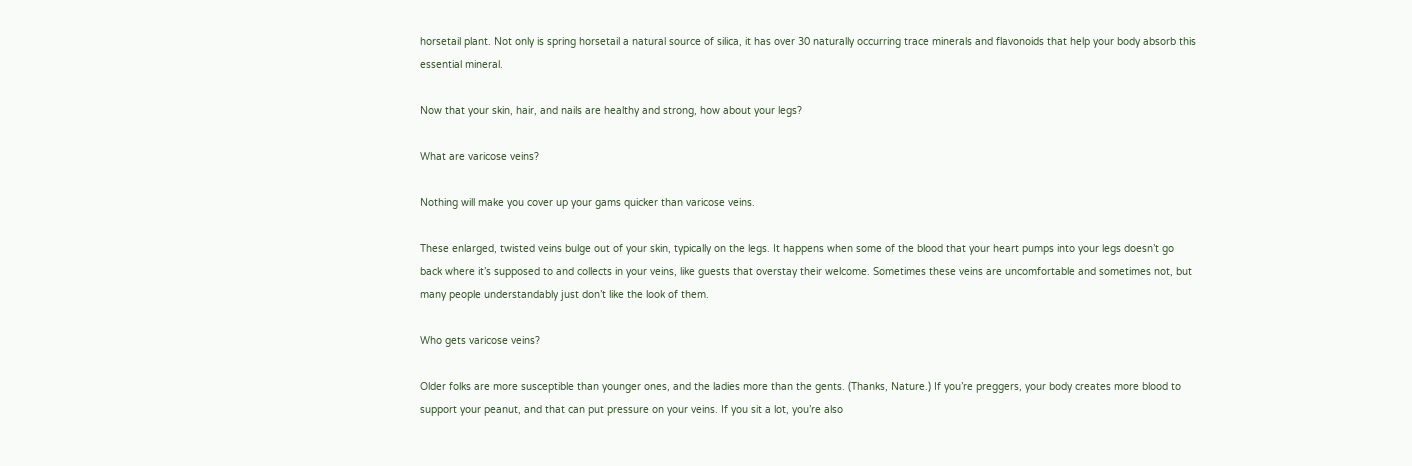horsetail plant. Not only is spring horsetail a natural source of silica, it has over 30 naturally occurring trace minerals and flavonoids that help your body absorb this essential mineral.

Now that your skin, hair, and nails are healthy and strong, how about your legs?

What are varicose veins?

Nothing will make you cover up your gams quicker than varicose veins.

These enlarged, twisted veins bulge out of your skin, typically on the legs. It happens when some of the blood that your heart pumps into your legs doesn’t go back where it’s supposed to and collects in your veins, like guests that overstay their welcome. Sometimes these veins are uncomfortable and sometimes not, but many people understandably just don’t like the look of them.

Who gets varicose veins?

Older folks are more susceptible than younger ones, and the ladies more than the gents. (Thanks, Nature.) If you’re preggers, your body creates more blood to support your peanut, and that can put pressure on your veins. If you sit a lot, you’re also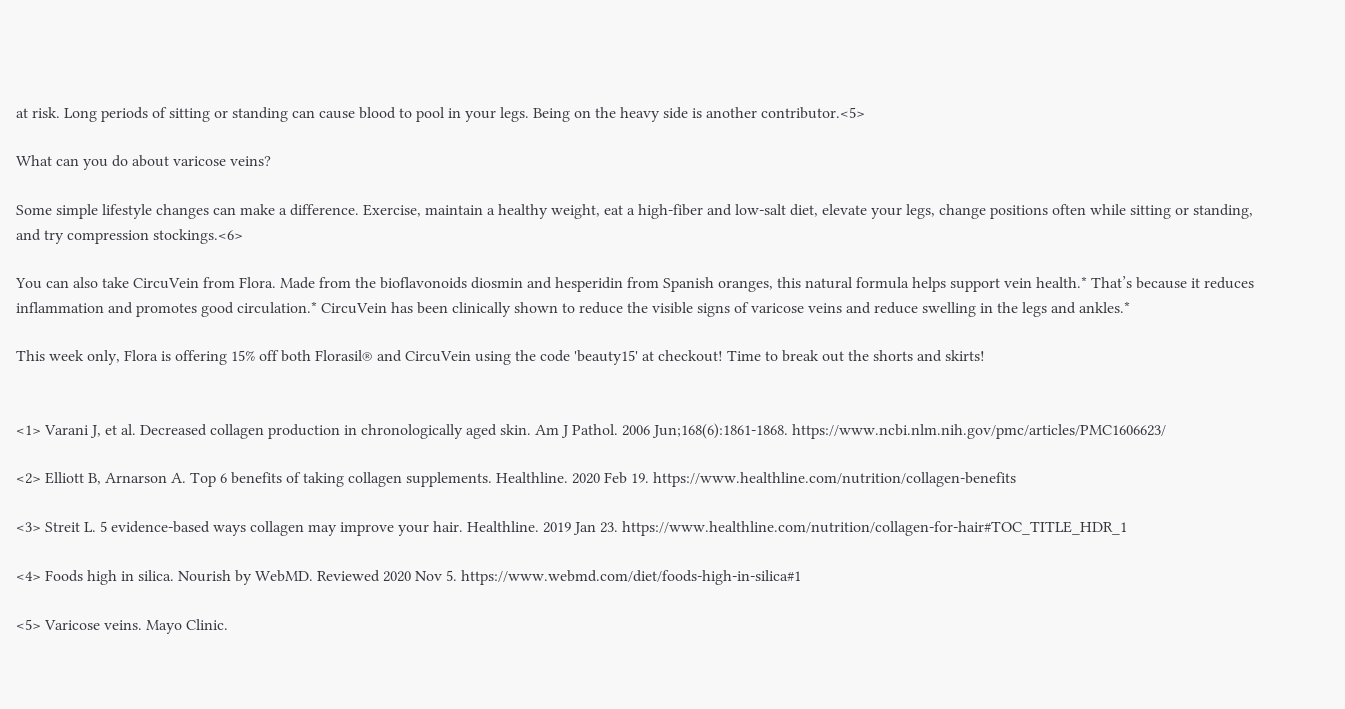at risk. Long periods of sitting or standing can cause blood to pool in your legs. Being on the heavy side is another contributor.<5>

What can you do about varicose veins?

Some simple lifestyle changes can make a difference. Exercise, maintain a healthy weight, eat a high-fiber and low-salt diet, elevate your legs, change positions often while sitting or standing, and try compression stockings.<6>

You can also take CircuVein from Flora. Made from the bioflavonoids diosmin and hesperidin from Spanish oranges, this natural formula helps support vein health.* That’s because it reduces inflammation and promotes good circulation.* CircuVein has been clinically shown to reduce the visible signs of varicose veins and reduce swelling in the legs and ankles.*

This week only, Flora is offering 15% off both Florasil® and CircuVein using the code 'beauty15' at checkout! Time to break out the shorts and skirts!


<1> Varani J, et al. Decreased collagen production in chronologically aged skin. Am J Pathol. 2006 Jun;168(6):1861-1868. https://www.ncbi.nlm.nih.gov/pmc/articles/PMC1606623/

<2> Elliott B, Arnarson A. Top 6 benefits of taking collagen supplements. Healthline. 2020 Feb 19. https://www.healthline.com/nutrition/collagen-benefits

<3> Streit L. 5 evidence-based ways collagen may improve your hair. Healthline. 2019 Jan 23. https://www.healthline.com/nutrition/collagen-for-hair#TOC_TITLE_HDR_1

<4> Foods high in silica. Nourish by WebMD. Reviewed 2020 Nov 5. https://www.webmd.com/diet/foods-high-in-silica#1

<5> Varicose veins. Mayo Clinic.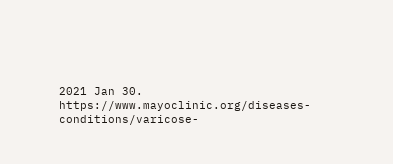2021 Jan 30. https://www.mayoclinic.org/diseases-conditions/varicose-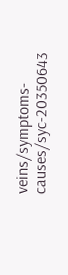veins/symptoms-causes/syc-20350643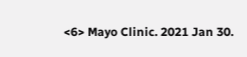<6> Mayo Clinic. 2021 Jan 30.